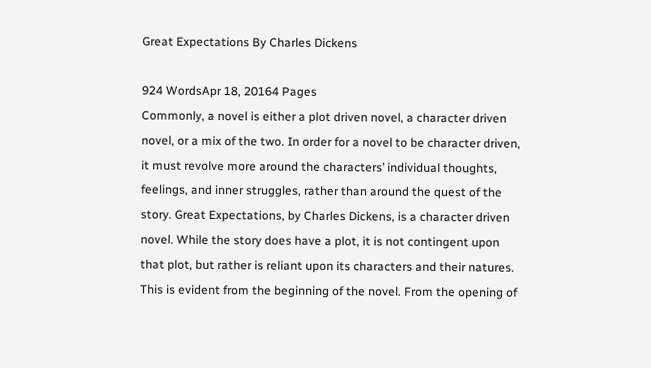Great Expectations By Charles Dickens

924 WordsApr 18, 20164 Pages
Commonly, a novel is either a plot driven novel, a character driven novel, or a mix of the two. In order for a novel to be character driven, it must revolve more around the characters’ individual thoughts, feelings, and inner struggles, rather than around the quest of the story. Great Expectations, by Charles Dickens, is a character driven novel. While the story does have a plot, it is not contingent upon that plot, but rather is reliant upon its characters and their natures. This is evident from the beginning of the novel. From the opening of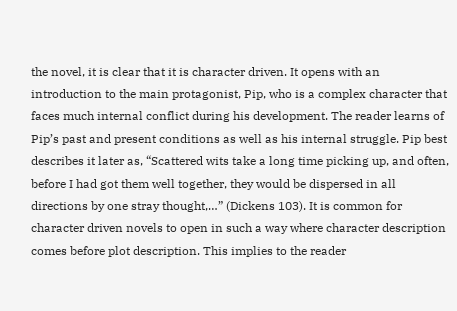the novel, it is clear that it is character driven. It opens with an introduction to the main protagonist, Pip, who is a complex character that faces much internal conflict during his development. The reader learns of Pip’s past and present conditions as well as his internal struggle. Pip best describes it later as, “Scattered wits take a long time picking up, and often, before I had got them well together, they would be dispersed in all directions by one stray thought,…” (Dickens 103). It is common for character driven novels to open in such a way where character description comes before plot description. This implies to the reader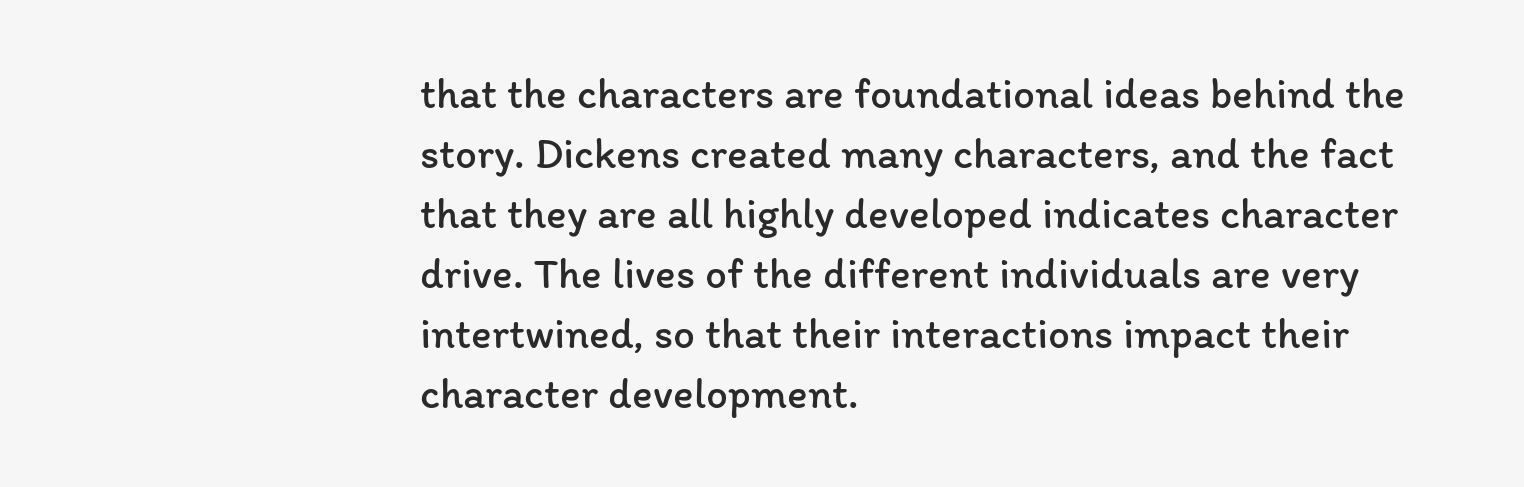that the characters are foundational ideas behind the story. Dickens created many characters, and the fact that they are all highly developed indicates character drive. The lives of the different individuals are very intertwined, so that their interactions impact their character development.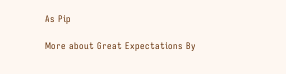As Pip

More about Great Expectations By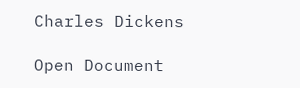Charles Dickens

Open Document